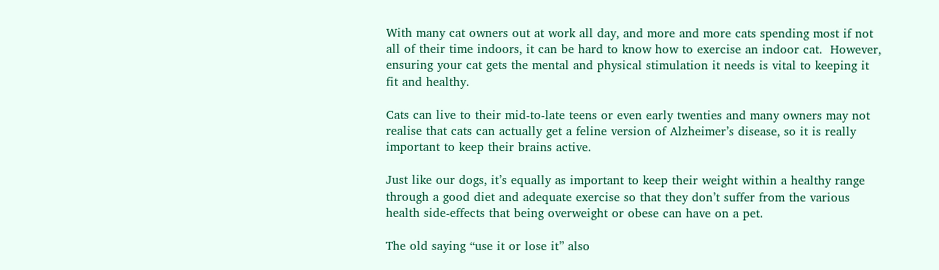With many cat owners out at work all day, and more and more cats spending most if not all of their time indoors, it can be hard to know how to exercise an indoor cat.  However, ensuring your cat gets the mental and physical stimulation it needs is vital to keeping it fit and healthy.

Cats can live to their mid-to-late teens or even early twenties and many owners may not realise that cats can actually get a feline version of Alzheimer’s disease, so it is really important to keep their brains active.

Just like our dogs, it’s equally as important to keep their weight within a healthy range through a good diet and adequate exercise so that they don’t suffer from the various health side-effects that being overweight or obese can have on a pet.

The old saying “use it or lose it” also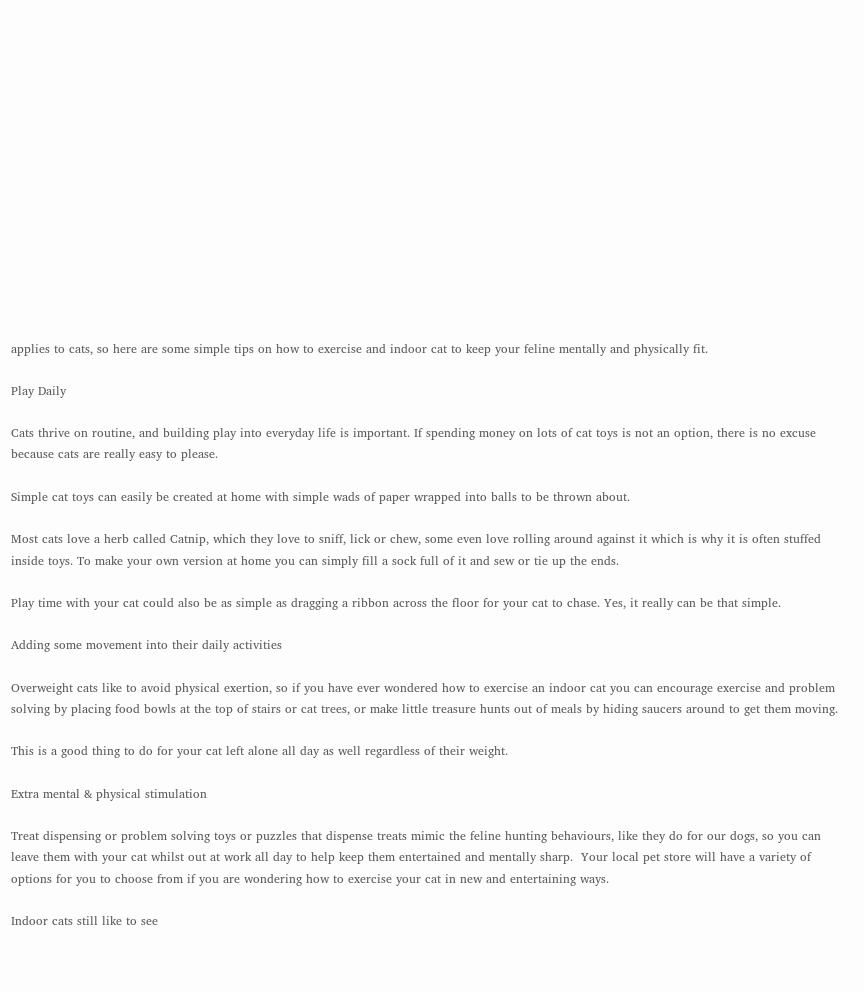applies to cats, so here are some simple tips on how to exercise and indoor cat to keep your feline mentally and physically fit.

Play Daily

Cats thrive on routine, and building play into everyday life is important. If spending money on lots of cat toys is not an option, there is no excuse because cats are really easy to please.

Simple cat toys can easily be created at home with simple wads of paper wrapped into balls to be thrown about.

Most cats love a herb called Catnip, which they love to sniff, lick or chew, some even love rolling around against it which is why it is often stuffed inside toys. To make your own version at home you can simply fill a sock full of it and sew or tie up the ends.

Play time with your cat could also be as simple as dragging a ribbon across the floor for your cat to chase. Yes, it really can be that simple.

Adding some movement into their daily activities

Overweight cats like to avoid physical exertion, so if you have ever wondered how to exercise an indoor cat you can encourage exercise and problem solving by placing food bowls at the top of stairs or cat trees, or make little treasure hunts out of meals by hiding saucers around to get them moving.

This is a good thing to do for your cat left alone all day as well regardless of their weight.

Extra mental & physical stimulation

Treat dispensing or problem solving toys or puzzles that dispense treats mimic the feline hunting behaviours, like they do for our dogs, so you can leave them with your cat whilst out at work all day to help keep them entertained and mentally sharp.  Your local pet store will have a variety of options for you to choose from if you are wondering how to exercise your cat in new and entertaining ways.

Indoor cats still like to see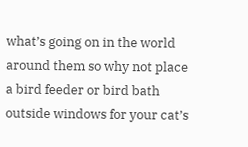what’s going on in the world around them so why not place a bird feeder or bird bath outside windows for your cat’s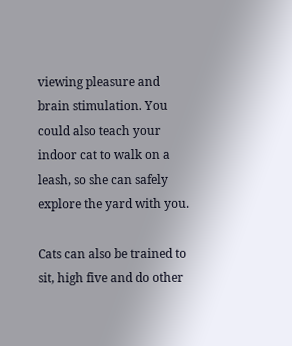viewing pleasure and brain stimulation. You could also teach your indoor cat to walk on a leash, so she can safely explore the yard with you.

Cats can also be trained to sit, high five and do other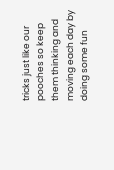tricks just like our pooches so keep them thinking and moving each day by doing some fun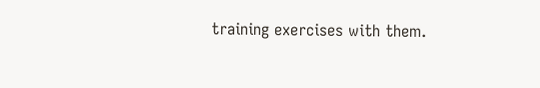training exercises with them.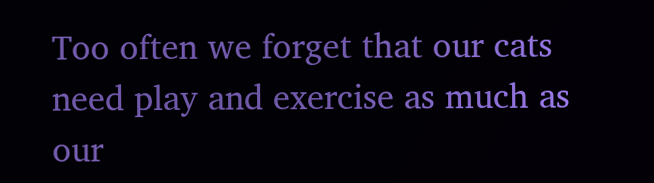Too often we forget that our cats need play and exercise as much as our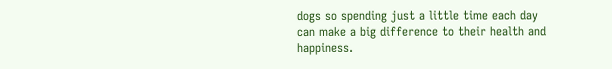dogs so spending just a little time each day can make a big difference to their health and happiness.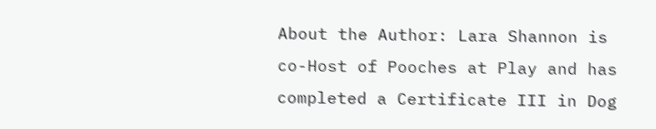About the Author: Lara Shannon is co-Host of Pooches at Play and has completed a Certificate III in Dog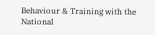Behaviour & Training with the National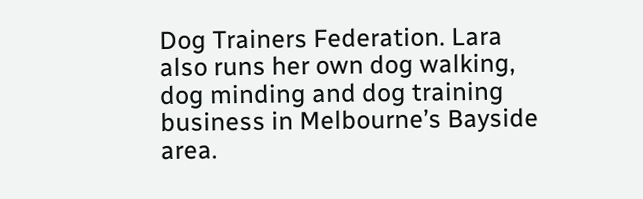Dog Trainers Federation. Lara also runs her own dog walking, dog minding and dog training business in Melbourne’s Bayside area.